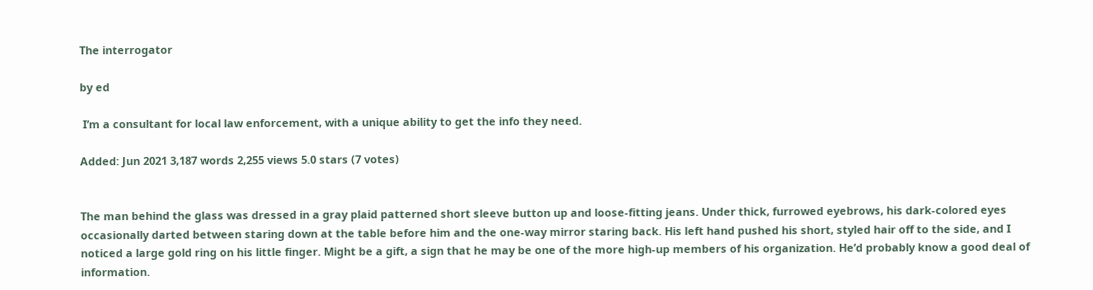The interrogator

by ed

 I’m a consultant for local law enforcement, with a unique ability to get the info they need.

Added: Jun 2021 3,187 words 2,255 views 5.0 stars (7 votes)


The man behind the glass was dressed in a gray plaid patterned short sleeve button up and loose-fitting jeans. Under thick, furrowed eyebrows, his dark-colored eyes occasionally darted between staring down at the table before him and the one-way mirror staring back. His left hand pushed his short, styled hair off to the side, and I noticed a large gold ring on his little finger. Might be a gift, a sign that he may be one of the more high-up members of his organization. He’d probably know a good deal of information.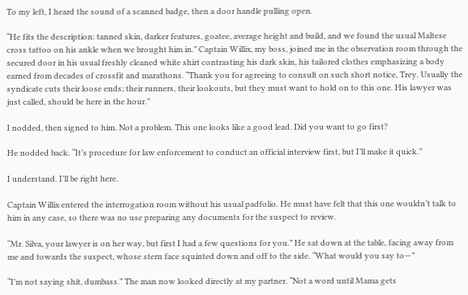To my left, I heard the sound of a scanned badge, then a door handle pulling open.

“He fits the description: tanned skin, darker features, goatee, average height and build, and we found the usual Maltese cross tattoo on his ankle when we brought him in.” Captain Willix, my boss, joined me in the observation room through the secured door in his usual freshly cleaned white shirt contrasting his dark skin, his tailored clothes emphasizing a body earned from decades of crossfit and marathons. “Thank you for agreeing to consult on such short notice, Trey. Usually the syndicate cuts their loose ends; their runners, their lookouts, but they must want to hold on to this one. His lawyer was just called, should be here in the hour.”

I nodded, then signed to him. Not a problem. This one looks like a good lead. Did you want to go first?

He nodded back. “It’s procedure for law enforcement to conduct an official interview first, but I’ll make it quick.”

I understand. I’ll be right here.

Captain Willix entered the interrogation room without his usual padfolio. He must have felt that this one wouldn’t talk to him in any case, so there was no use preparing any documents for the suspect to review.

“Mr. Silva, your lawyer is on her way, but first I had a few questions for you.” He sat down at the table, facing away from me and towards the suspect, whose stern face squinted down and off to the side. “What would you say to—”

“I’m not saying shit, dumbass.” The man now looked directly at my partner. “Not a word until Mama gets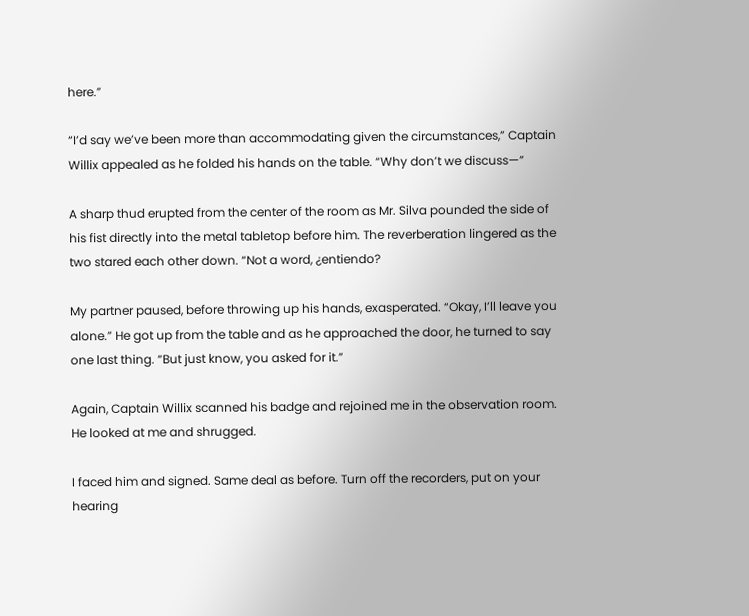here.”

“I’d say we’ve been more than accommodating given the circumstances,” Captain Willix appealed as he folded his hands on the table. “Why don’t we discuss—”

A sharp thud erupted from the center of the room as Mr. Silva pounded the side of his fist directly into the metal tabletop before him. The reverberation lingered as the two stared each other down. “Not a word, ¿entiendo?

My partner paused, before throwing up his hands, exasperated. “Okay, I’ll leave you alone.” He got up from the table and as he approached the door, he turned to say one last thing. “But just know, you asked for it.”

Again, Captain Willix scanned his badge and rejoined me in the observation room. He looked at me and shrugged.

I faced him and signed. Same deal as before. Turn off the recorders, put on your hearing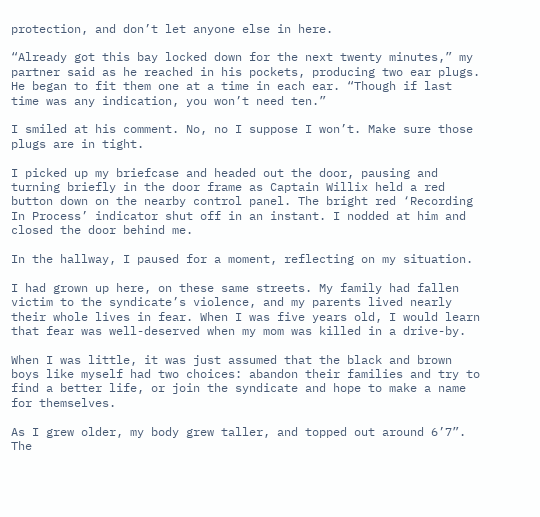protection, and don’t let anyone else in here.

“Already got this bay locked down for the next twenty minutes,” my partner said as he reached in his pockets, producing two ear plugs. He began to fit them one at a time in each ear. “Though if last time was any indication, you won’t need ten.”

I smiled at his comment. No, no I suppose I won’t. Make sure those plugs are in tight.

I picked up my briefcase and headed out the door, pausing and turning briefly in the door frame as Captain Willix held a red button down on the nearby control panel. The bright red ‘Recording In Process’ indicator shut off in an instant. I nodded at him and closed the door behind me.

In the hallway, I paused for a moment, reflecting on my situation.

I had grown up here, on these same streets. My family had fallen victim to the syndicate’s violence, and my parents lived nearly their whole lives in fear. When I was five years old, I would learn that fear was well-deserved when my mom was killed in a drive-by.

When I was little, it was just assumed that the black and brown boys like myself had two choices: abandon their families and try to find a better life, or join the syndicate and hope to make a name for themselves.

As I grew older, my body grew taller, and topped out around 6’7”. The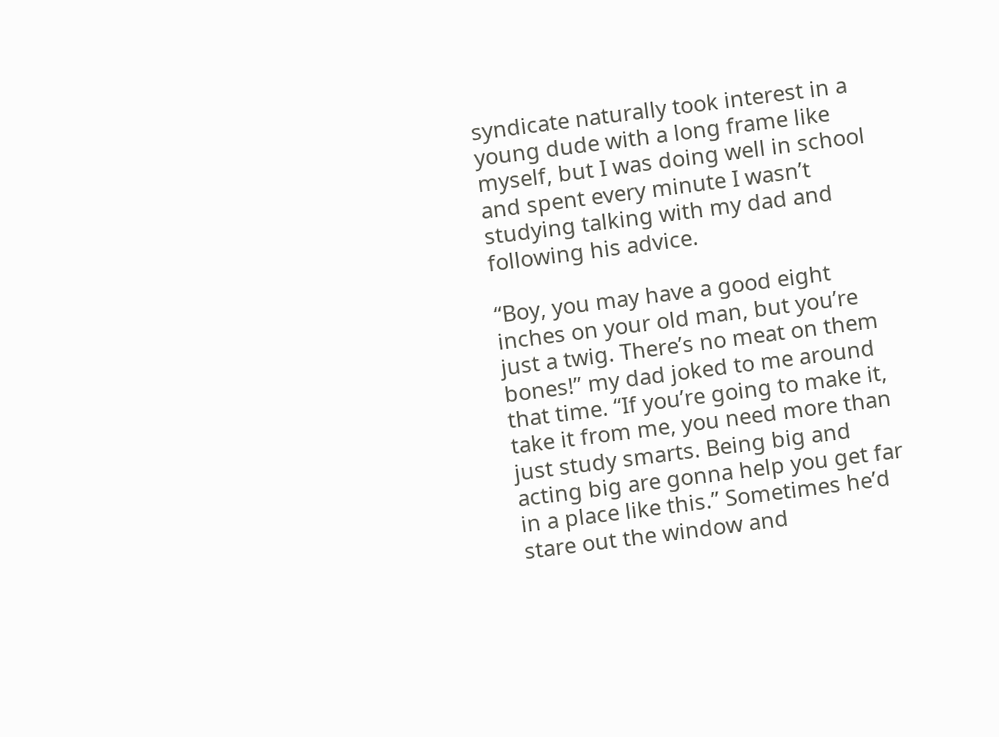syndicate naturally took interest in a young dude with a long frame like myself, but I was doing well in school and spent every minute I wasn’t studying talking with my dad and following his advice.

“Boy, you may have a good eight inches on your old man, but you’re just a twig. There’s no meat on them bones!” my dad joked to me around that time. “If you’re going to make it, take it from me, you need more than just study smarts. Being big and acting big are gonna help you get far in a place like this.” Sometimes he’d stare out the window and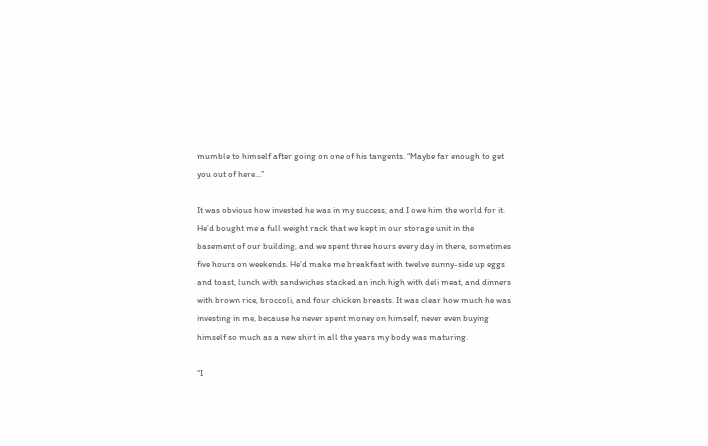mumble to himself after going on one of his tangents. “Maybe far enough to get you out of here…”

It was obvious how invested he was in my success, and I owe him the world for it. He’d bought me a full weight rack that we kept in our storage unit in the basement of our building, and we spent three hours every day in there, sometimes five hours on weekends. He’d make me breakfast with twelve sunny-side up eggs and toast, lunch with sandwiches stacked an inch high with deli meat, and dinners with brown rice, broccoli, and four chicken breasts. It was clear how much he was investing in me, because he never spent money on himself, never even buying himself so much as a new shirt in all the years my body was maturing.

“I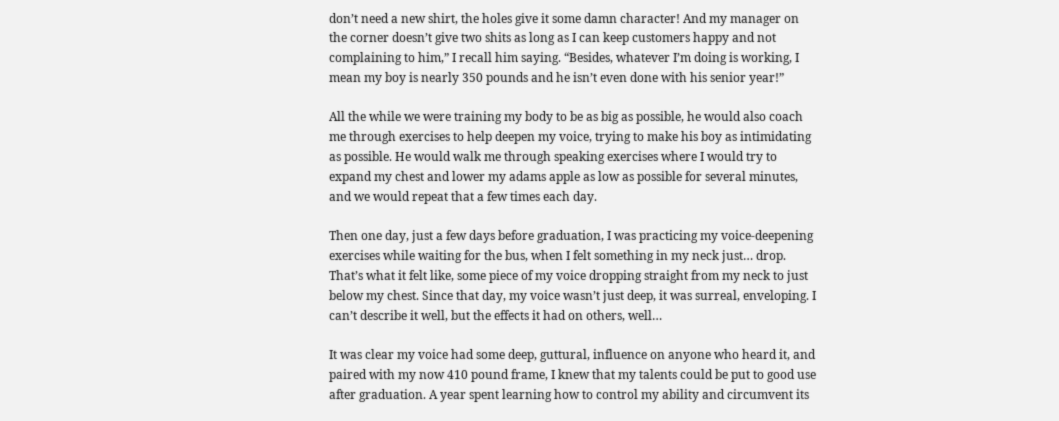don’t need a new shirt, the holes give it some damn character! And my manager on the corner doesn’t give two shits as long as I can keep customers happy and not complaining to him,” I recall him saying. “Besides, whatever I’m doing is working, I mean my boy is nearly 350 pounds and he isn’t even done with his senior year!”

All the while we were training my body to be as big as possible, he would also coach me through exercises to help deepen my voice, trying to make his boy as intimidating as possible. He would walk me through speaking exercises where I would try to expand my chest and lower my adams apple as low as possible for several minutes, and we would repeat that a few times each day.

Then one day, just a few days before graduation, I was practicing my voice-deepening exercises while waiting for the bus, when I felt something in my neck just… drop. That’s what it felt like, some piece of my voice dropping straight from my neck to just below my chest. Since that day, my voice wasn’t just deep, it was surreal, enveloping. I can’t describe it well, but the effects it had on others, well…

It was clear my voice had some deep, guttural, influence on anyone who heard it, and paired with my now 410 pound frame, I knew that my talents could be put to good use after graduation. A year spent learning how to control my ability and circumvent its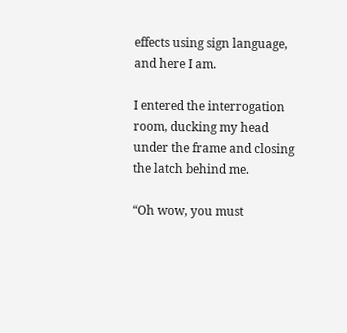effects using sign language, and here I am.

I entered the interrogation room, ducking my head under the frame and closing the latch behind me.

“Oh wow, you must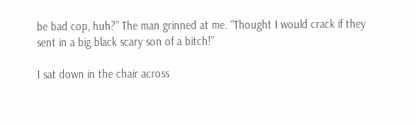be bad cop, huh?” The man grinned at me. “Thought I would crack if they sent in a big black scary son of a bitch!”

I sat down in the chair across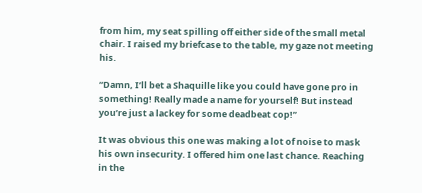from him, my seat spilling off either side of the small metal chair. I raised my briefcase to the table, my gaze not meeting his.

“Damn, I’ll bet a Shaquille like you could have gone pro in something! Really made a name for yourself! But instead you’re just a lackey for some deadbeat cop!”

It was obvious this one was making a lot of noise to mask his own insecurity. I offered him one last chance. Reaching in the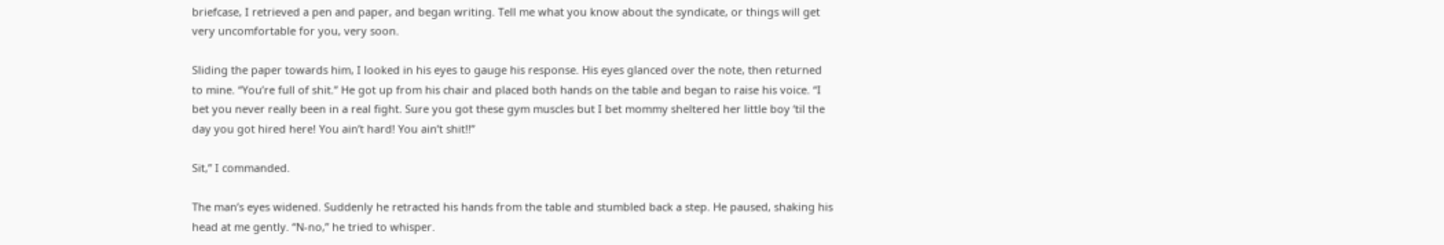briefcase, I retrieved a pen and paper, and began writing. Tell me what you know about the syndicate, or things will get very uncomfortable for you, very soon.

Sliding the paper towards him, I looked in his eyes to gauge his response. His eyes glanced over the note, then returned to mine. “You’re full of shit.” He got up from his chair and placed both hands on the table and began to raise his voice. “I bet you never really been in a real fight. Sure you got these gym muscles but I bet mommy sheltered her little boy ‘til the day you got hired here! You ain’t hard! You ain’t shit!!”

Sit,” I commanded.

The man’s eyes widened. Suddenly he retracted his hands from the table and stumbled back a step. He paused, shaking his head at me gently. “N-no,” he tried to whisper.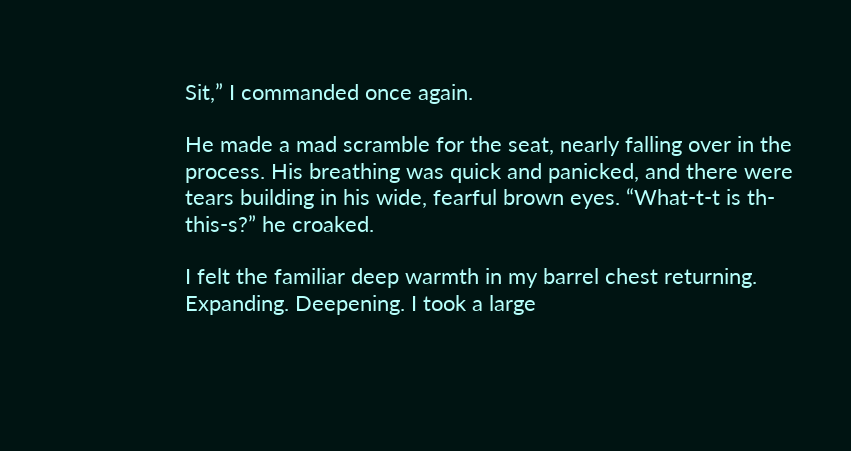Sit,” I commanded once again.

He made a mad scramble for the seat, nearly falling over in the process. His breathing was quick and panicked, and there were tears building in his wide, fearful brown eyes. “What-t-t is th-this-s?” he croaked.

I felt the familiar deep warmth in my barrel chest returning. Expanding. Deepening. I took a large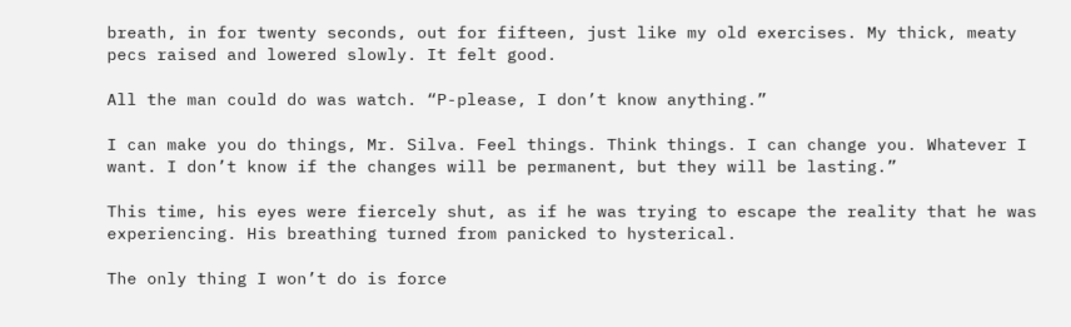breath, in for twenty seconds, out for fifteen, just like my old exercises. My thick, meaty pecs raised and lowered slowly. It felt good.

All the man could do was watch. “P-please, I don’t know anything.”

I can make you do things, Mr. Silva. Feel things. Think things. I can change you. Whatever I want. I don’t know if the changes will be permanent, but they will be lasting.”

This time, his eyes were fiercely shut, as if he was trying to escape the reality that he was experiencing. His breathing turned from panicked to hysterical.

The only thing I won’t do is force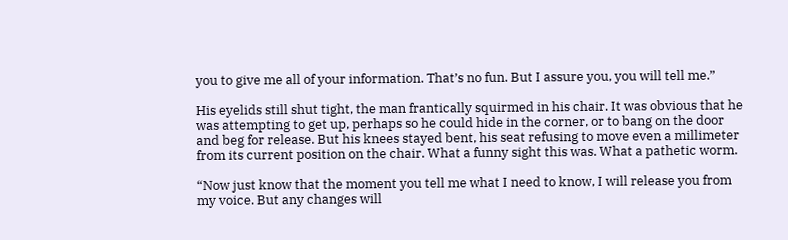you to give me all of your information. That’s no fun. But I assure you, you will tell me.”

His eyelids still shut tight, the man frantically squirmed in his chair. It was obvious that he was attempting to get up, perhaps so he could hide in the corner, or to bang on the door and beg for release. But his knees stayed bent, his seat refusing to move even a millimeter from its current position on the chair. What a funny sight this was. What a pathetic worm.

“Now just know that the moment you tell me what I need to know, I will release you from my voice. But any changes will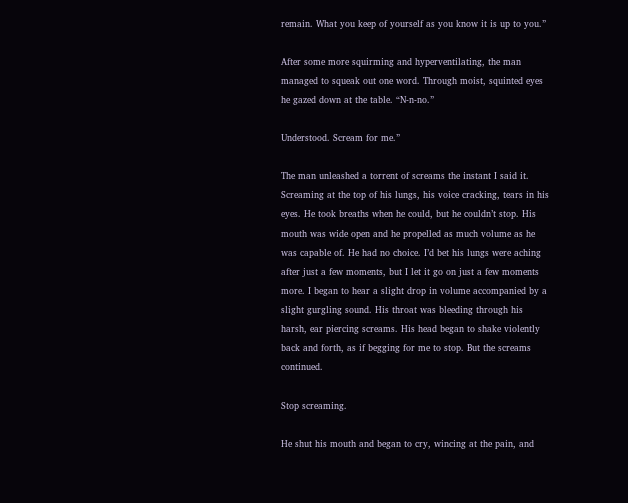remain. What you keep of yourself as you know it is up to you.”

After some more squirming and hyperventilating, the man managed to squeak out one word. Through moist, squinted eyes he gazed down at the table. “N-n-no.”

Understood. Scream for me.”

The man unleashed a torrent of screams the instant I said it. Screaming at the top of his lungs, his voice cracking, tears in his eyes. He took breaths when he could, but he couldn’t stop. His mouth was wide open and he propelled as much volume as he was capable of. He had no choice. I’d bet his lungs were aching after just a few moments, but I let it go on just a few moments more. I began to hear a slight drop in volume accompanied by a slight gurgling sound. His throat was bleeding through his harsh, ear piercing screams. His head began to shake violently back and forth, as if begging for me to stop. But the screams continued.

Stop screaming.

He shut his mouth and began to cry, wincing at the pain, and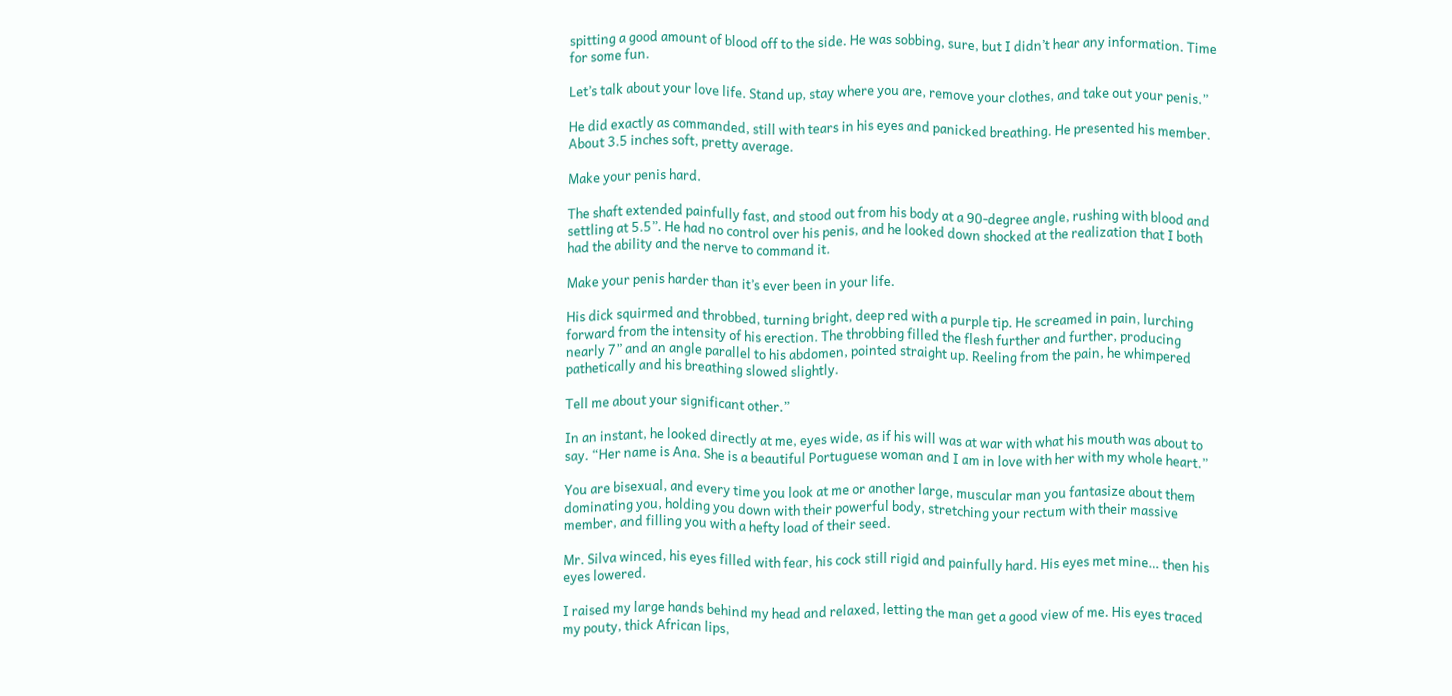spitting a good amount of blood off to the side. He was sobbing, sure, but I didn’t hear any information. Time for some fun.

Let’s talk about your love life. Stand up, stay where you are, remove your clothes, and take out your penis.”

He did exactly as commanded, still with tears in his eyes and panicked breathing. He presented his member. About 3.5 inches soft, pretty average.

Make your penis hard.

The shaft extended painfully fast, and stood out from his body at a 90-degree angle, rushing with blood and settling at 5.5”. He had no control over his penis, and he looked down shocked at the realization that I both had the ability and the nerve to command it.

Make your penis harder than it’s ever been in your life.

His dick squirmed and throbbed, turning bright, deep red with a purple tip. He screamed in pain, lurching forward from the intensity of his erection. The throbbing filled the flesh further and further, producing nearly 7” and an angle parallel to his abdomen, pointed straight up. Reeling from the pain, he whimpered pathetically and his breathing slowed slightly.

Tell me about your significant other.”

In an instant, he looked directly at me, eyes wide, as if his will was at war with what his mouth was about to say. “Her name is Ana. She is a beautiful Portuguese woman and I am in love with her with my whole heart.”

You are bisexual, and every time you look at me or another large, muscular man you fantasize about them dominating you, holding you down with their powerful body, stretching your rectum with their massive member, and filling you with a hefty load of their seed.

Mr. Silva winced, his eyes filled with fear, his cock still rigid and painfully hard. His eyes met mine… then his eyes lowered.

I raised my large hands behind my head and relaxed, letting the man get a good view of me. His eyes traced my pouty, thick African lips,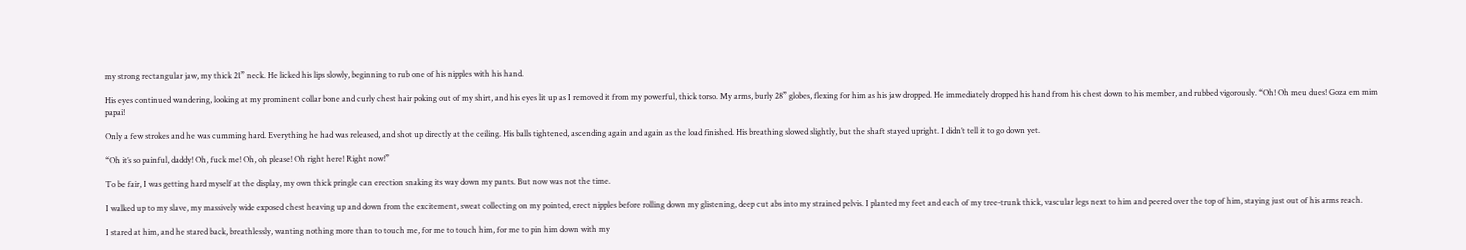my strong rectangular jaw, my thick 21” neck. He licked his lips slowly, beginning to rub one of his nipples with his hand.

His eyes continued wandering, looking at my prominent collar bone and curly chest hair poking out of my shirt, and his eyes lit up as I removed it from my powerful, thick torso. My arms, burly 28” globes, flexing for him as his jaw dropped. He immediately dropped his hand from his chest down to his member, and rubbed vigorously. “Oh! Oh meu dues! Goza em mim papai!

Only a few strokes and he was cumming hard. Everything he had was released, and shot up directly at the ceiling. His balls tightened, ascending again and again as the load finished. His breathing slowed slightly, but the shaft stayed upright. I didn’t tell it to go down yet.

“Oh it’s so painful, daddy! Oh, fuck me! Oh, oh please! Oh right here! Right now!”

To be fair, I was getting hard myself at the display, my own thick pringle can erection snaking its way down my pants. But now was not the time.

I walked up to my slave, my massively wide exposed chest heaving up and down from the excitement, sweat collecting on my pointed, erect nipples before rolling down my glistening, deep cut abs into my strained pelvis. I planted my feet and each of my tree-trunk thick, vascular legs next to him and peered over the top of him, staying just out of his arms reach.

I stared at him, and he stared back, breathlessly, wanting nothing more than to touch me, for me to touch him, for me to pin him down with my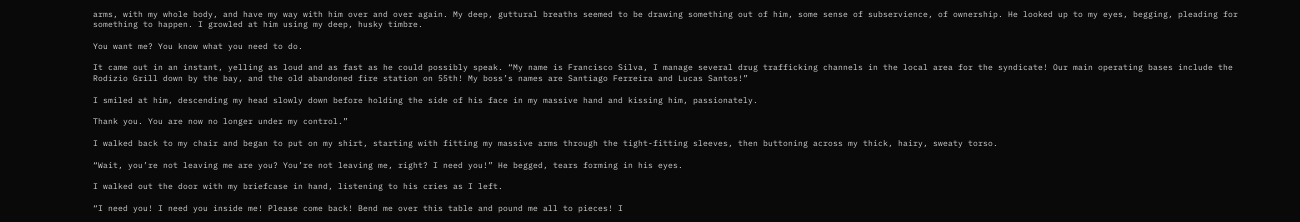arms, with my whole body, and have my way with him over and over again. My deep, guttural breaths seemed to be drawing something out of him, some sense of subservience, of ownership. He looked up to my eyes, begging, pleading for something to happen. I growled at him using my deep, husky timbre.

You want me? You know what you need to do.

It came out in an instant, yelling as loud and as fast as he could possibly speak. “My name is Francisco Silva, I manage several drug trafficking channels in the local area for the syndicate! Our main operating bases include the Rodizio Grill down by the bay, and the old abandoned fire station on 55th! My boss’s names are Santiago Ferreira and Lucas Santos!”

I smiled at him, descending my head slowly down before holding the side of his face in my massive hand and kissing him, passionately.

Thank you. You are now no longer under my control.”

I walked back to my chair and began to put on my shirt, starting with fitting my massive arms through the tight-fitting sleeves, then buttoning across my thick, hairy, sweaty torso.

“Wait, you’re not leaving me are you? You’re not leaving me, right? I need you!” He begged, tears forming in his eyes.

I walked out the door with my briefcase in hand, listening to his cries as I left.

“I need you! I need you inside me! Please come back! Bend me over this table and pound me all to pieces! I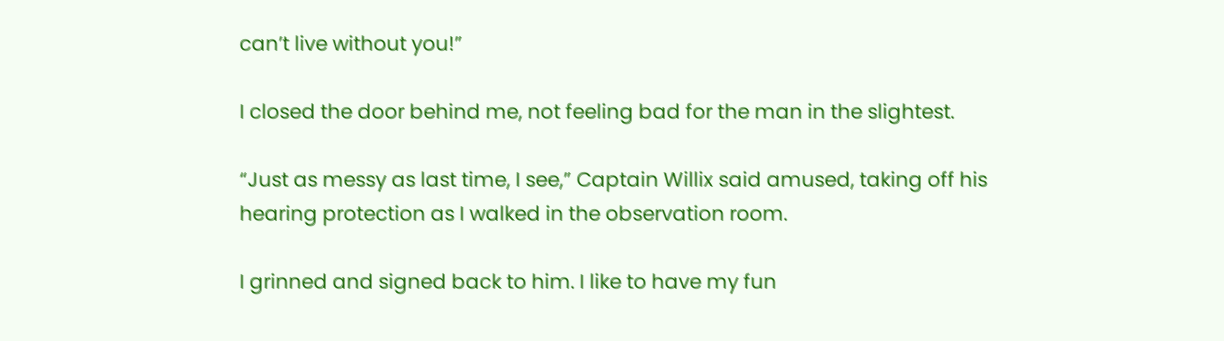can’t live without you!”

I closed the door behind me, not feeling bad for the man in the slightest.

“Just as messy as last time, I see,” Captain Willix said amused, taking off his hearing protection as I walked in the observation room.

I grinned and signed back to him. I like to have my fun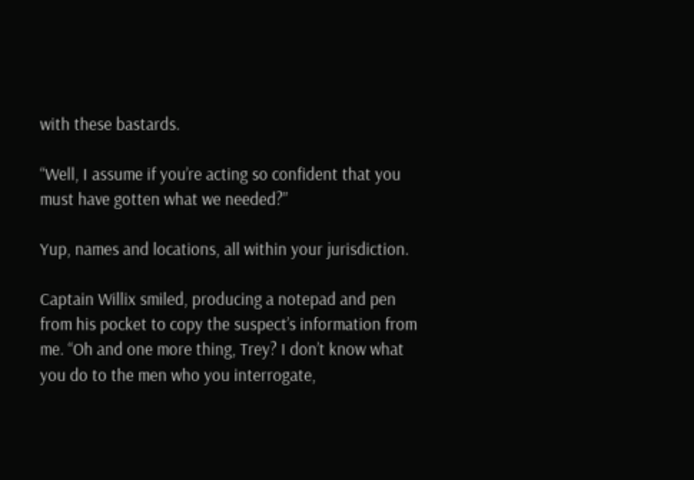with these bastards.

“Well, I assume if you’re acting so confident that you must have gotten what we needed?”

Yup, names and locations, all within your jurisdiction.

Captain Willix smiled, producing a notepad and pen from his pocket to copy the suspect’s information from me. “Oh and one more thing, Trey? I don’t know what you do to the men who you interrogate,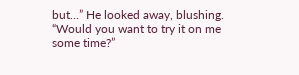but…” He looked away, blushing. “Would you want to try it on me some time?”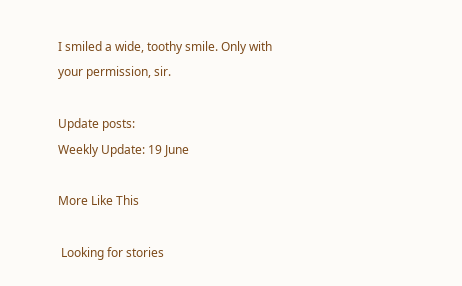I smiled a wide, toothy smile. Only with your permission, sir.

Update posts:
Weekly Update: 19 June

More Like This

 Looking for stories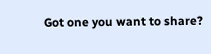Got one you want to share?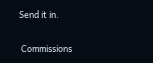Send it in.

 Commissions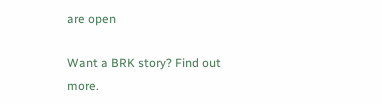are open

Want a BRK story? Find out more.